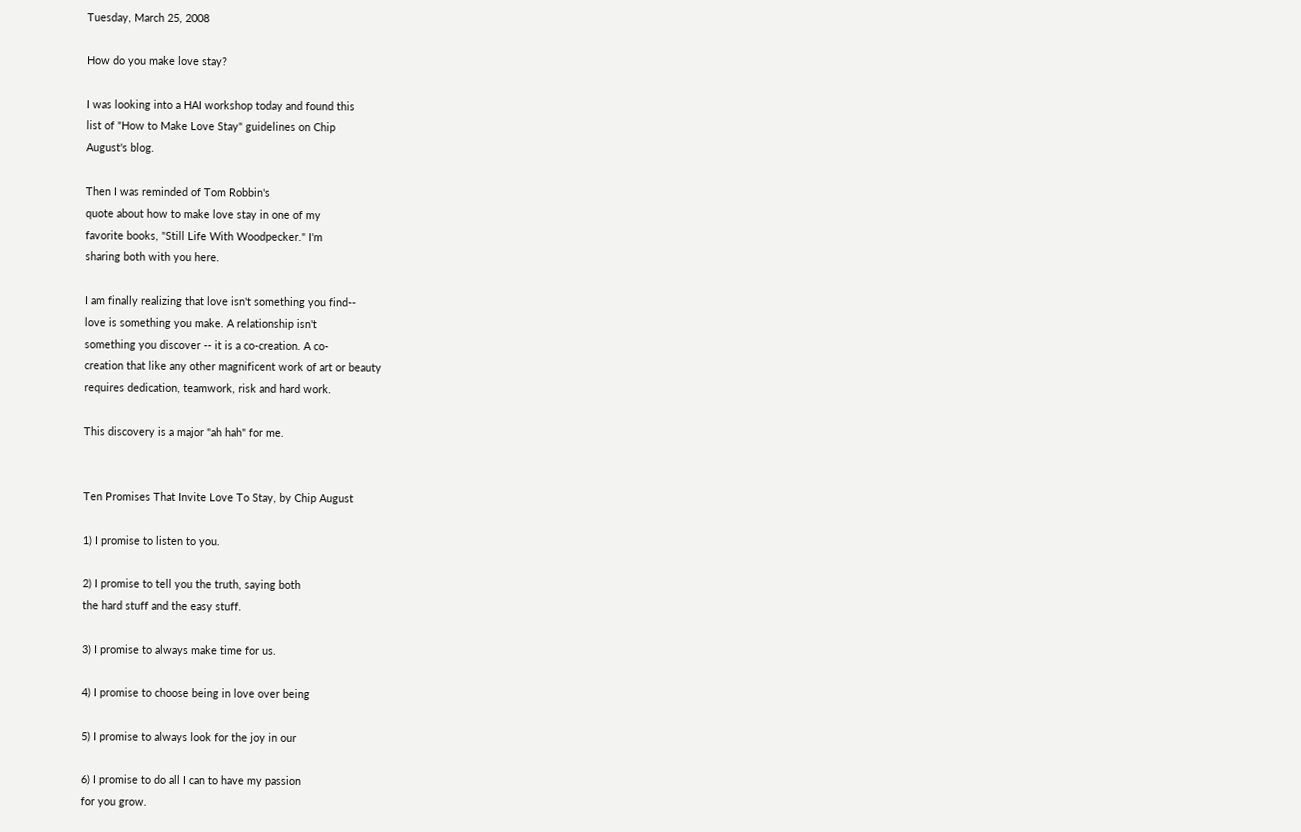Tuesday, March 25, 2008

How do you make love stay?

I was looking into a HAI workshop today and found this
list of "How to Make Love Stay" guidelines on Chip
August's blog.

Then I was reminded of Tom Robbin's
quote about how to make love stay in one of my
favorite books, "Still Life With Woodpecker." I'm
sharing both with you here.

I am finally realizing that love isn't something you find--
love is something you make. A relationship isn't
something you discover -- it is a co-creation. A co-
creation that like any other magnificent work of art or beauty
requires dedication, teamwork, risk and hard work.

This discovery is a major "ah hah" for me.


Ten Promises That Invite Love To Stay, by Chip August

1) I promise to listen to you.

2) I promise to tell you the truth, saying both
the hard stuff and the easy stuff.

3) I promise to always make time for us.

4) I promise to choose being in love over being

5) I promise to always look for the joy in our

6) I promise to do all I can to have my passion
for you grow.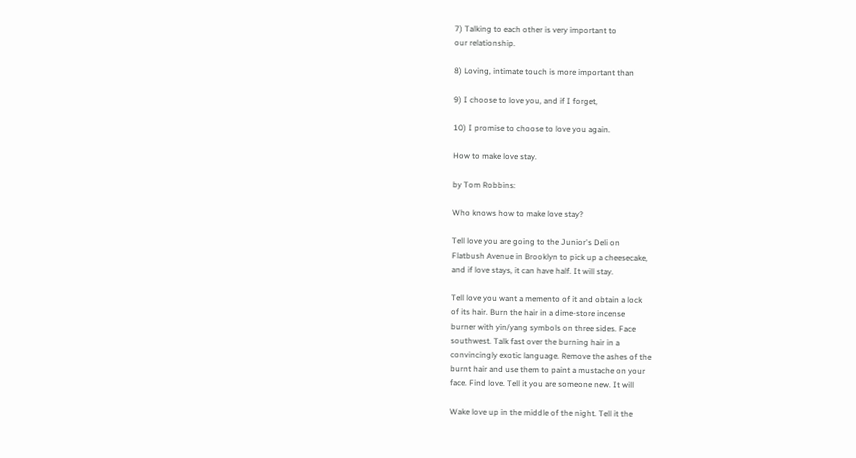7) Talking to each other is very important to
our relationship.

8) Loving, intimate touch is more important than

9) I choose to love you, and if I forget,

10) I promise to choose to love you again.

How to make love stay.

by Tom Robbins:

Who knows how to make love stay?

Tell love you are going to the Junior's Deli on
Flatbush Avenue in Brooklyn to pick up a cheesecake,
and if love stays, it can have half. It will stay.

Tell love you want a memento of it and obtain a lock
of its hair. Burn the hair in a dime-store incense
burner with yin/yang symbols on three sides. Face
southwest. Talk fast over the burning hair in a
convincingly exotic language. Remove the ashes of the
burnt hair and use them to paint a mustache on your
face. Find love. Tell it you are someone new. It will

Wake love up in the middle of the night. Tell it the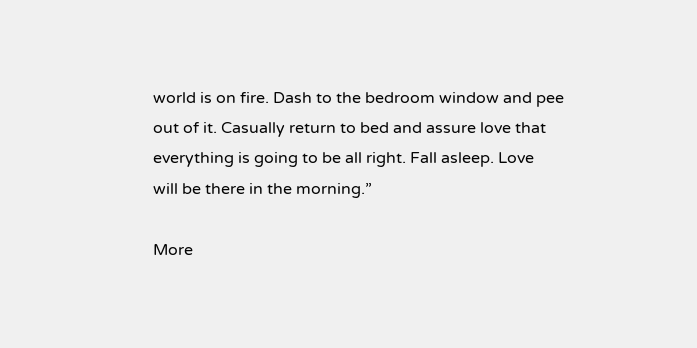world is on fire. Dash to the bedroom window and pee
out of it. Casually return to bed and assure love that
everything is going to be all right. Fall asleep. Love
will be there in the morning.”

More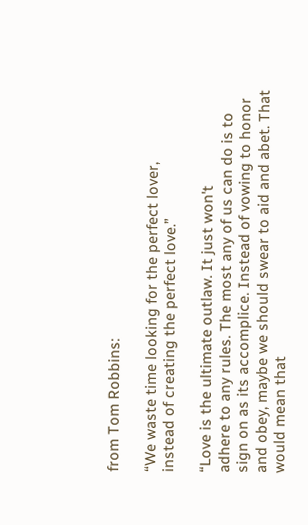from Tom Robbins:

“We waste time looking for the perfect lover,
instead of creating the perfect love.”

“Love is the ultimate outlaw. It just won't
adhere to any rules. The most any of us can do is to
sign on as its accomplice. Instead of vowing to honor
and obey, maybe we should swear to aid and abet. That
would mean that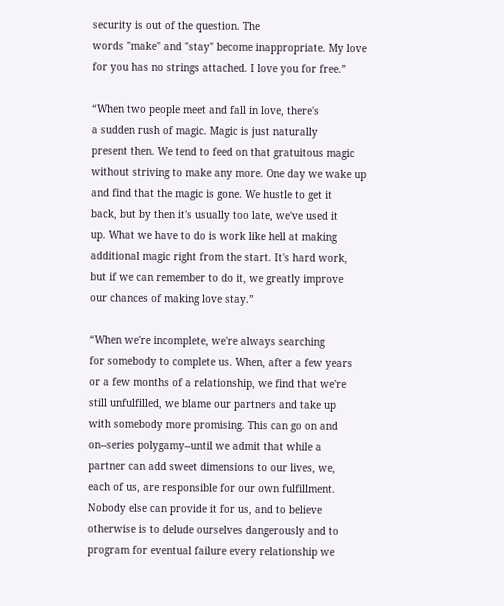security is out of the question. The
words "make" and "stay" become inappropriate. My love
for you has no strings attached. I love you for free.”

“When two people meet and fall in love, there's
a sudden rush of magic. Magic is just naturally
present then. We tend to feed on that gratuitous magic
without striving to make any more. One day we wake up
and find that the magic is gone. We hustle to get it
back, but by then it's usually too late, we've used it
up. What we have to do is work like hell at making
additional magic right from the start. It's hard work,
but if we can remember to do it, we greatly improve
our chances of making love stay.”

“When we're incomplete, we're always searching
for somebody to complete us. When, after a few years
or a few months of a relationship, we find that we're
still unfulfilled, we blame our partners and take up
with somebody more promising. This can go on and
on--series polygamy--until we admit that while a
partner can add sweet dimensions to our lives, we,
each of us, are responsible for our own fulfillment.
Nobody else can provide it for us, and to believe
otherwise is to delude ourselves dangerously and to
program for eventual failure every relationship we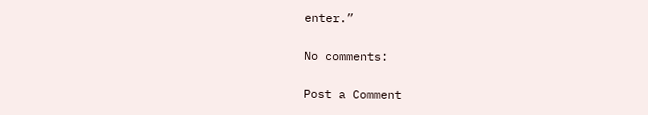enter.”

No comments:

Post a Comment